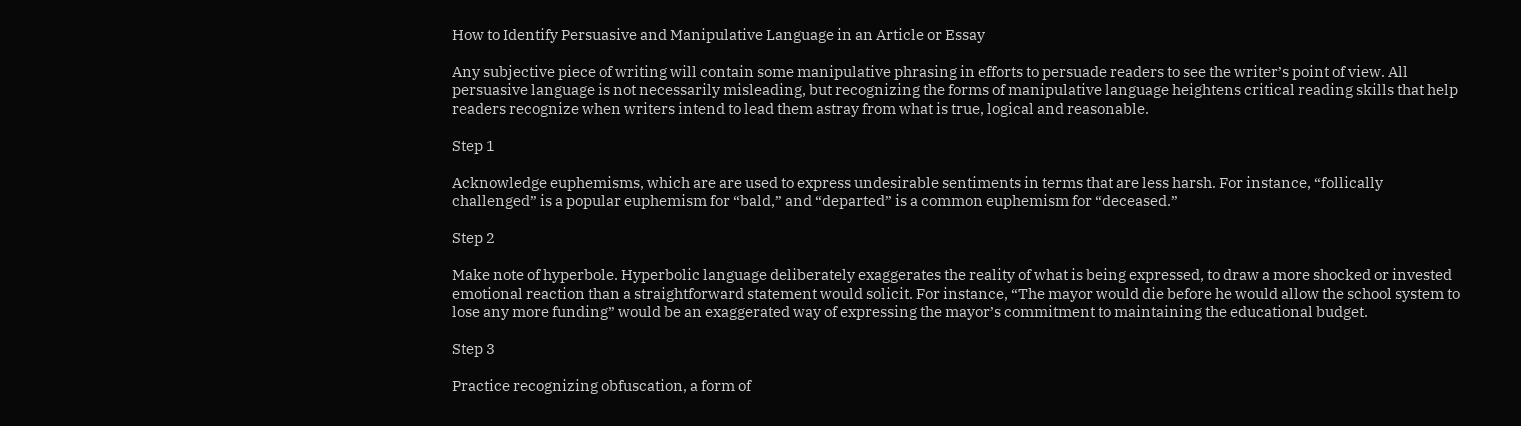How to Identify Persuasive and Manipulative Language in an Article or Essay

Any subjective piece of writing will contain some manipulative phrasing in efforts to persuade readers to see the writer’s point of view. All persuasive language is not necessarily misleading, but recognizing the forms of manipulative language heightens critical reading skills that help readers recognize when writers intend to lead them astray from what is true, logical and reasonable.

Step 1

Acknowledge euphemisms, which are are used to express undesirable sentiments in terms that are less harsh. For instance, “follically challenged” is a popular euphemism for “bald,” and “departed” is a common euphemism for “deceased.”

Step 2

Make note of hyperbole. Hyperbolic language deliberately exaggerates the reality of what is being expressed, to draw a more shocked or invested emotional reaction than a straightforward statement would solicit. For instance, “The mayor would die before he would allow the school system to lose any more funding” would be an exaggerated way of expressing the mayor’s commitment to maintaining the educational budget.

Step 3

Practice recognizing obfuscation, a form of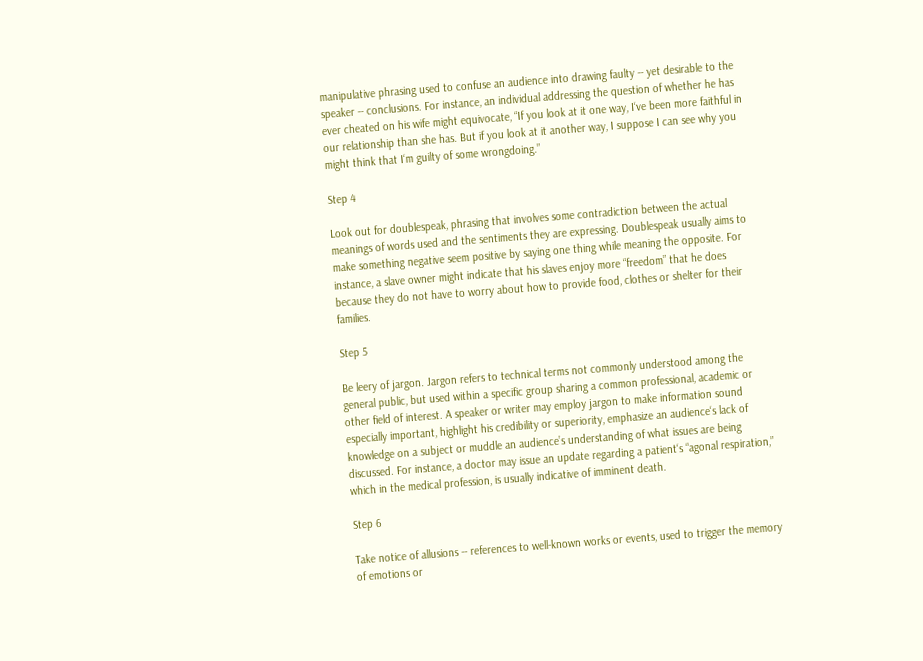manipulative phrasing used to confuse an audience into drawing faulty -- yet desirable to the speaker -- conclusions. For instance, an individual addressing the question of whether he has ever cheated on his wife might equivocate, “If you look at it one way, I‘ve been more faithful in our relationship than she has. But if you look at it another way, I suppose I can see why you might think that I‘m guilty of some wrongdoing.”

Step 4

Look out for doublespeak, phrasing that involves some contradiction between the actual meanings of words used and the sentiments they are expressing. Doublespeak usually aims to make something negative seem positive by saying one thing while meaning the opposite. For instance, a slave owner might indicate that his slaves enjoy more “freedom” that he does because they do not have to worry about how to provide food, clothes or shelter for their families.

Step 5

Be leery of jargon. Jargon refers to technical terms not commonly understood among the general public, but used within a specific group sharing a common professional, academic or other field of interest. A speaker or writer may employ jargon to make information sound especially important, highlight his credibility or superiority, emphasize an audience‘s lack of knowledge on a subject or muddle an audience’s understanding of what issues are being discussed. For instance, a doctor may issue an update regarding a patient‘s “agonal respiration,” which in the medical profession, is usually indicative of imminent death.

Step 6

Take notice of allusions -- references to well-known works or events, used to trigger the memory of emotions or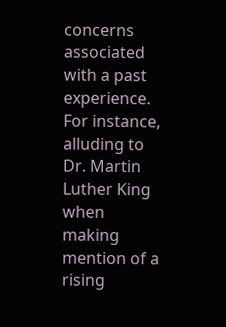concerns associated with a past experience. For instance, alluding to Dr. Martin Luther King when making mention of a rising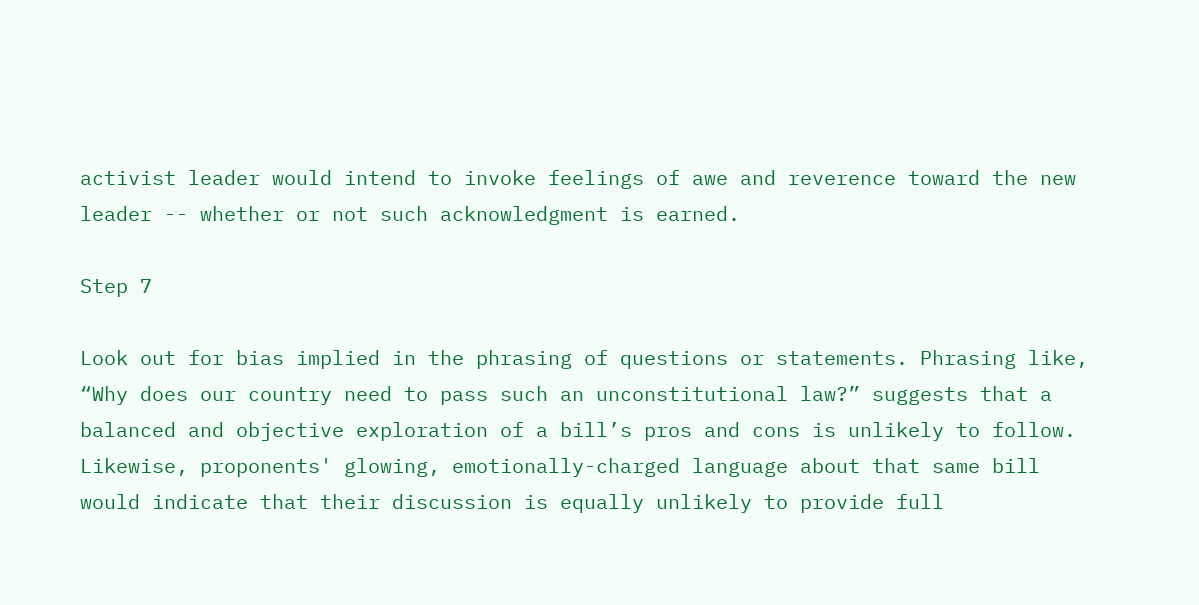activist leader would intend to invoke feelings of awe and reverence toward the new leader -- whether or not such acknowledgment is earned.

Step 7

Look out for bias implied in the phrasing of questions or statements. Phrasing like, “Why does our country need to pass such an unconstitutional law?” suggests that a balanced and objective exploration of a bill’s pros and cons is unlikely to follow. Likewise, proponents' glowing, emotionally-charged language about that same bill would indicate that their discussion is equally unlikely to provide full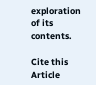exploration of its contents.

Cite this Article